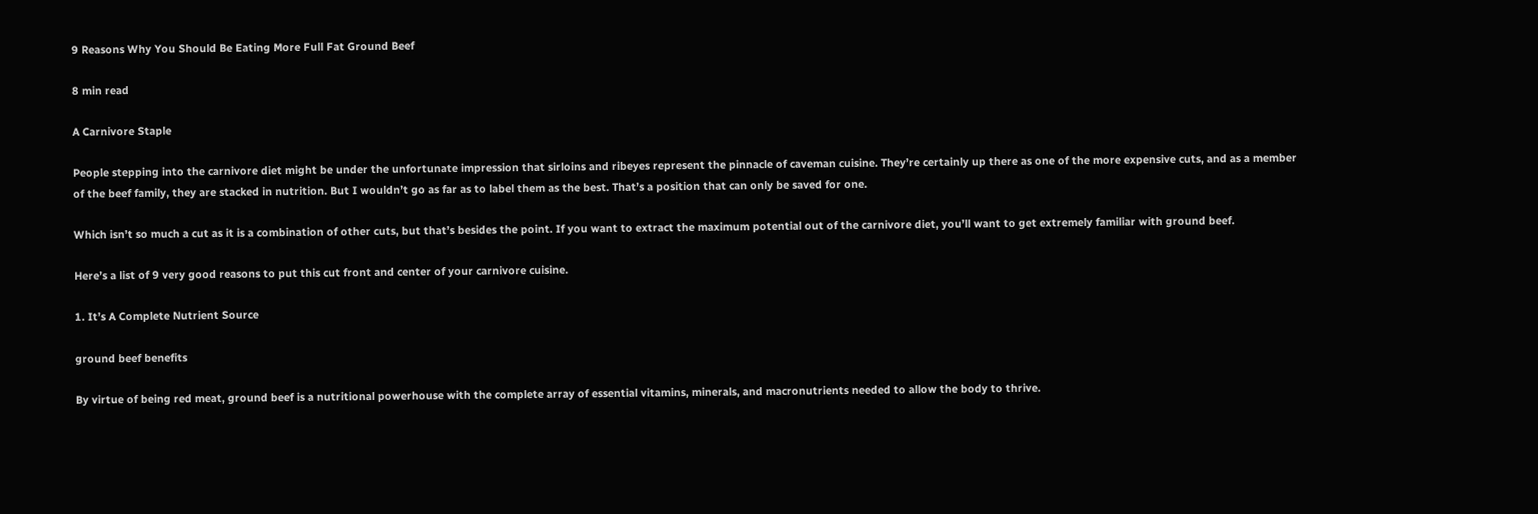9 Reasons Why You Should Be Eating More Full Fat Ground Beef

8 min read

A Carnivore Staple

People stepping into the carnivore diet might be under the unfortunate impression that sirloins and ribeyes represent the pinnacle of caveman cuisine. They’re certainly up there as one of the more expensive cuts, and as a member of the beef family, they are stacked in nutrition. But I wouldn’t go as far as to label them as the best. That’s a position that can only be saved for one.

Which isn’t so much a cut as it is a combination of other cuts, but that’s besides the point. If you want to extract the maximum potential out of the carnivore diet, you’ll want to get extremely familiar with ground beef.

Here’s a list of 9 very good reasons to put this cut front and center of your carnivore cuisine.

1. It’s A Complete Nutrient Source

ground beef benefits

By virtue of being red meat, ground beef is a nutritional powerhouse with the complete array of essential vitamins, minerals, and macronutrients needed to allow the body to thrive.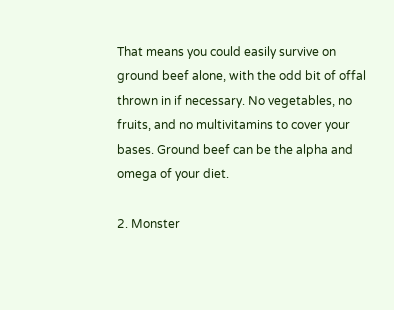That means you could easily survive on ground beef alone, with the odd bit of offal thrown in if necessary. No vegetables, no fruits, and no multivitamins to cover your bases. Ground beef can be the alpha and omega of your diet.

2. Monster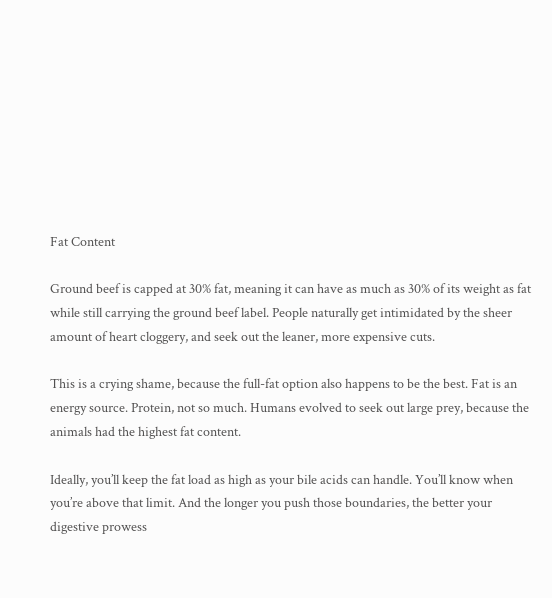Fat Content

Ground beef is capped at 30% fat, meaning it can have as much as 30% of its weight as fat while still carrying the ground beef label. People naturally get intimidated by the sheer amount of heart cloggery, and seek out the leaner, more expensive cuts.

This is a crying shame, because the full-fat option also happens to be the best. Fat is an energy source. Protein, not so much. Humans evolved to seek out large prey, because the animals had the highest fat content.

Ideally, you’ll keep the fat load as high as your bile acids can handle. You’ll know when you’re above that limit. And the longer you push those boundaries, the better your digestive prowess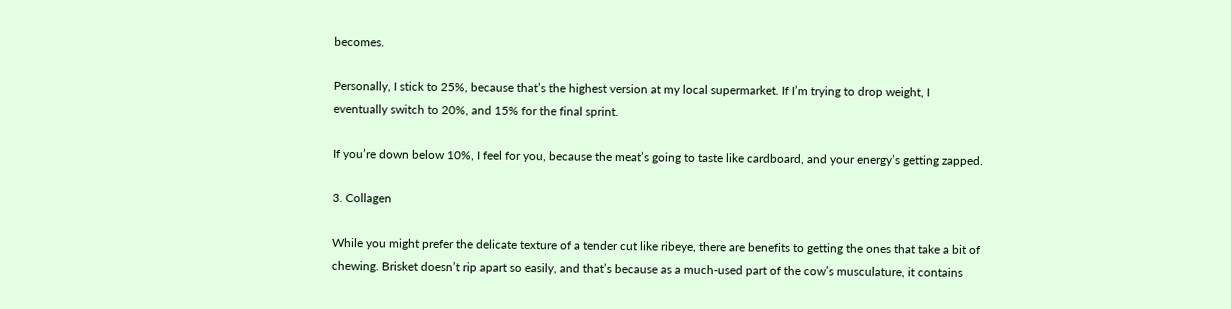becomes.

Personally, I stick to 25%, because that’s the highest version at my local supermarket. If I’m trying to drop weight, I eventually switch to 20%, and 15% for the final sprint.

If you’re down below 10%, I feel for you, because the meat’s going to taste like cardboard, and your energy’s getting zapped.

3. Collagen

While you might prefer the delicate texture of a tender cut like ribeye, there are benefits to getting the ones that take a bit of chewing. Brisket doesn’t rip apart so easily, and that’s because as a much-used part of the cow’s musculature, it contains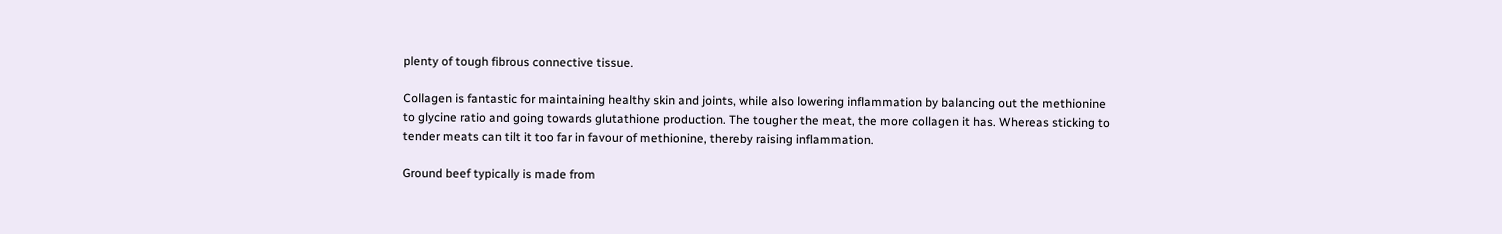plenty of tough fibrous connective tissue.

Collagen is fantastic for maintaining healthy skin and joints, while also lowering inflammation by balancing out the methionine to glycine ratio and going towards glutathione production. The tougher the meat, the more collagen it has. Whereas sticking to tender meats can tilt it too far in favour of methionine, thereby raising inflammation.

Ground beef typically is made from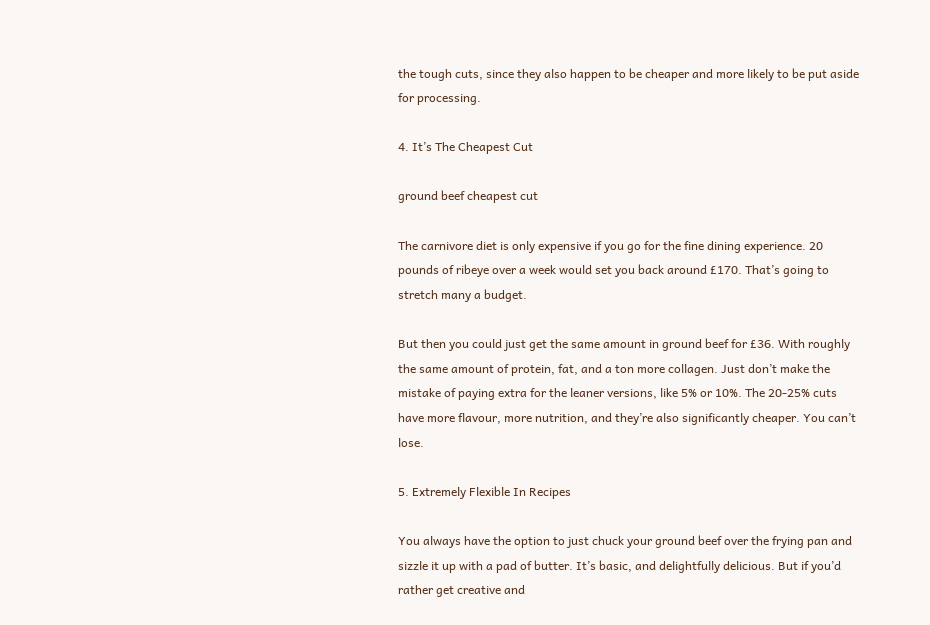the tough cuts, since they also happen to be cheaper and more likely to be put aside for processing.

4. It’s The Cheapest Cut

ground beef cheapest cut

The carnivore diet is only expensive if you go for the fine dining experience. 20 pounds of ribeye over a week would set you back around £170. That’s going to stretch many a budget.

But then you could just get the same amount in ground beef for £36. With roughly the same amount of protein, fat, and a ton more collagen. Just don’t make the mistake of paying extra for the leaner versions, like 5% or 10%. The 20-25% cuts have more flavour, more nutrition, and they’re also significantly cheaper. You can’t lose.

5. Extremely Flexible In Recipes

You always have the option to just chuck your ground beef over the frying pan and sizzle it up with a pad of butter. It’s basic, and delightfully delicious. But if you’d rather get creative and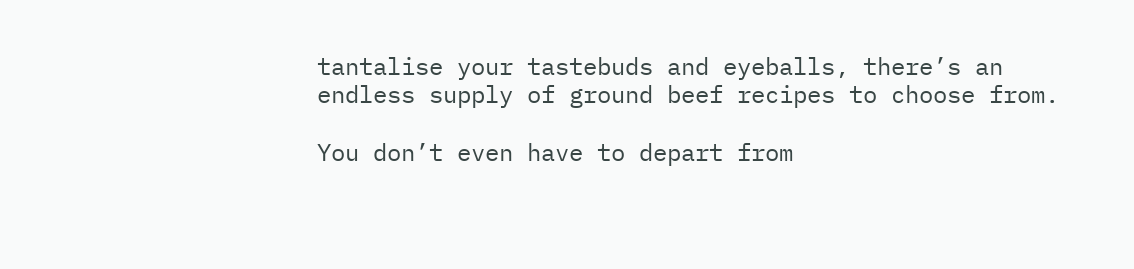tantalise your tastebuds and eyeballs, there’s an endless supply of ground beef recipes to choose from.

You don’t even have to depart from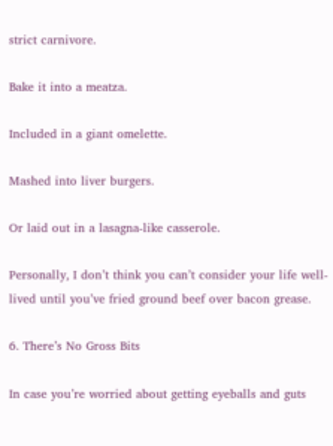strict carnivore.

Bake it into a meatza.

Included in a giant omelette.

Mashed into liver burgers.

Or laid out in a lasagna-like casserole.

Personally, I don’t think you can’t consider your life well-lived until you’ve fried ground beef over bacon grease.

6. There’s No Gross Bits

In case you’re worried about getting eyeballs and guts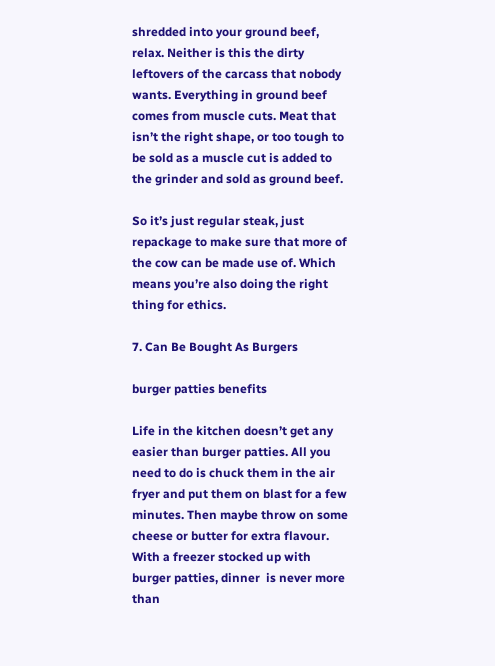shredded into your ground beef, relax. Neither is this the dirty leftovers of the carcass that nobody wants. Everything in ground beef comes from muscle cuts. Meat that isn’t the right shape, or too tough to be sold as a muscle cut is added to the grinder and sold as ground beef.

So it’s just regular steak, just repackage to make sure that more of the cow can be made use of. Which means you’re also doing the right thing for ethics.

7. Can Be Bought As Burgers

burger patties benefits

Life in the kitchen doesn’t get any easier than burger patties. All you need to do is chuck them in the air fryer and put them on blast for a few minutes. Then maybe throw on some cheese or butter for extra flavour. With a freezer stocked up with burger patties, dinner  is never more than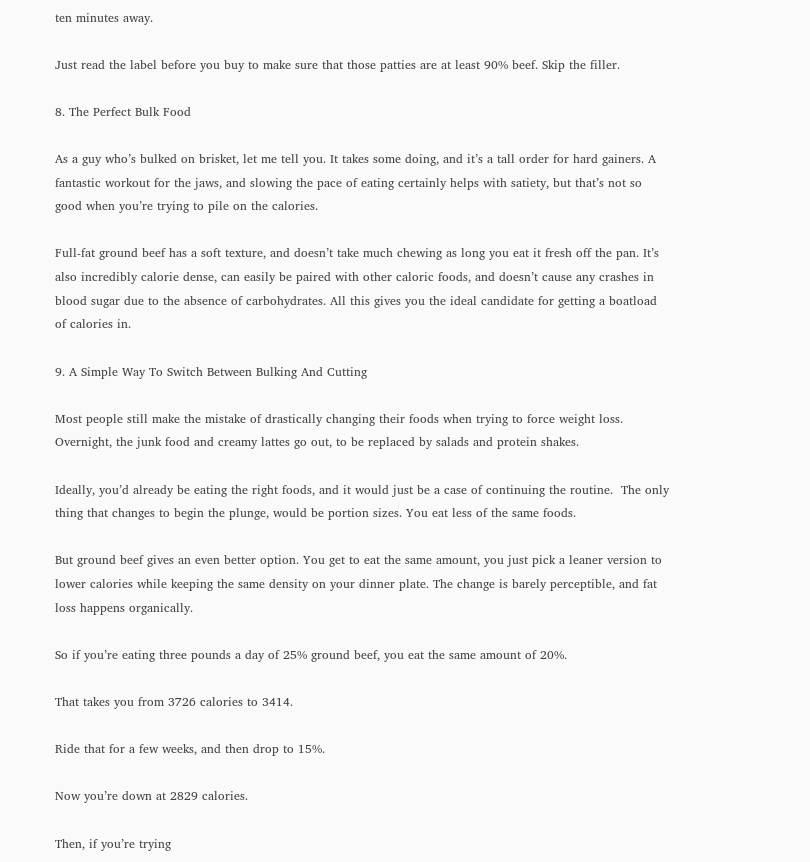ten minutes away.

Just read the label before you buy to make sure that those patties are at least 90% beef. Skip the filler.

8. The Perfect Bulk Food

As a guy who’s bulked on brisket, let me tell you. It takes some doing, and it’s a tall order for hard gainers. A fantastic workout for the jaws, and slowing the pace of eating certainly helps with satiety, but that’s not so good when you’re trying to pile on the calories.

Full-fat ground beef has a soft texture, and doesn’t take much chewing as long you eat it fresh off the pan. It’s also incredibly calorie dense, can easily be paired with other caloric foods, and doesn’t cause any crashes in blood sugar due to the absence of carbohydrates. All this gives you the ideal candidate for getting a boatload of calories in.

9. A Simple Way To Switch Between Bulking And Cutting

Most people still make the mistake of drastically changing their foods when trying to force weight loss. Overnight, the junk food and creamy lattes go out, to be replaced by salads and protein shakes.

Ideally, you’d already be eating the right foods, and it would just be a case of continuing the routine.  The only thing that changes to begin the plunge, would be portion sizes. You eat less of the same foods.

But ground beef gives an even better option. You get to eat the same amount, you just pick a leaner version to lower calories while keeping the same density on your dinner plate. The change is barely perceptible, and fat loss happens organically.

So if you’re eating three pounds a day of 25% ground beef, you eat the same amount of 20%.

That takes you from 3726 calories to 3414.

Ride that for a few weeks, and then drop to 15%.

Now you’re down at 2829 calories.

Then, if you’re trying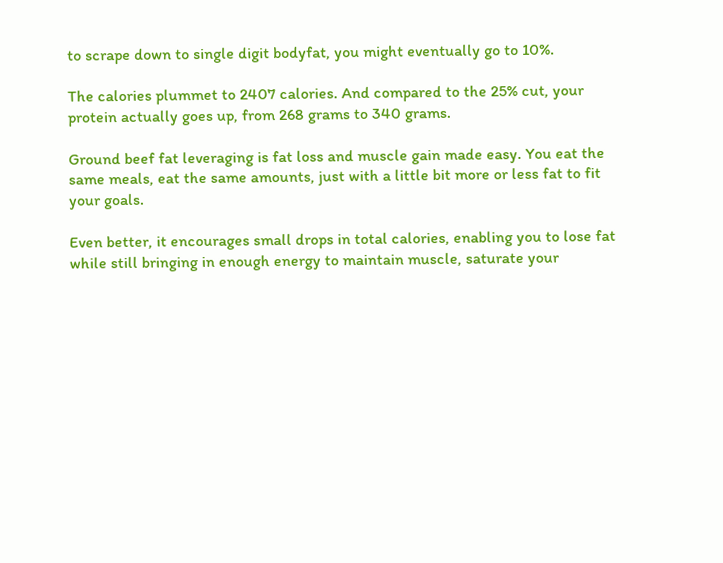to scrape down to single digit bodyfat, you might eventually go to 10%.

The calories plummet to 2407 calories. And compared to the 25% cut, your protein actually goes up, from 268 grams to 340 grams.

Ground beef fat leveraging is fat loss and muscle gain made easy. You eat the same meals, eat the same amounts, just with a little bit more or less fat to fit your goals.

Even better, it encourages small drops in total calories, enabling you to lose fat while still bringing in enough energy to maintain muscle, saturate your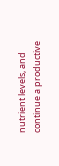nutrient levels, and continue a productive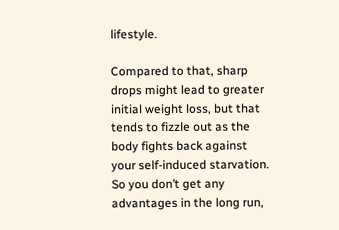lifestyle.

Compared to that, sharp drops might lead to greater initial weight loss, but that tends to fizzle out as the body fights back against your self-induced starvation. So you don’t get any advantages in the long run,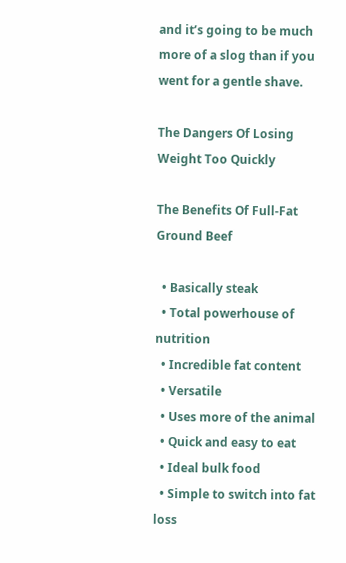and it’s going to be much more of a slog than if you went for a gentle shave.

The Dangers Of Losing Weight Too Quickly

The Benefits Of Full-Fat Ground Beef

  • Basically steak
  • Total powerhouse of nutrition
  • Incredible fat content
  • Versatile
  • Uses more of the animal
  • Quick and easy to eat
  • Ideal bulk food
  • Simple to switch into fat loss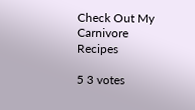Check Out My Carnivore Recipes

5 3 votes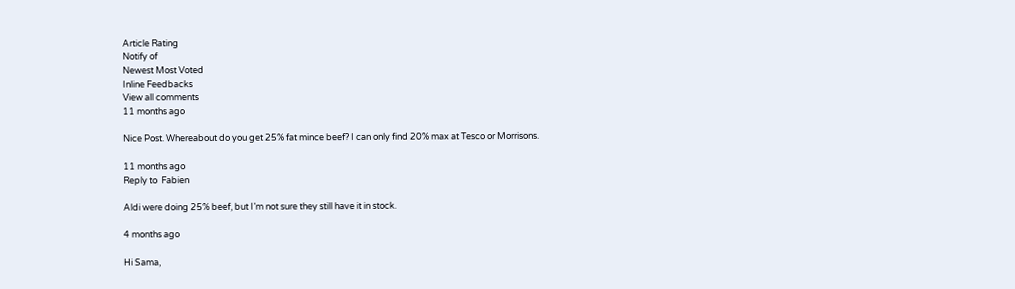Article Rating
Notify of
Newest Most Voted
Inline Feedbacks
View all comments
11 months ago

Nice Post. Whereabout do you get 25% fat mince beef? I can only find 20% max at Tesco or Morrisons.

11 months ago
Reply to  Fabien

Aldi were doing 25% beef, but I’m not sure they still have it in stock.

4 months ago

Hi Sama,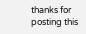thanks for posting this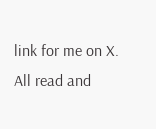link for me on X. All read and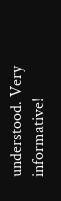understood. Very informative!